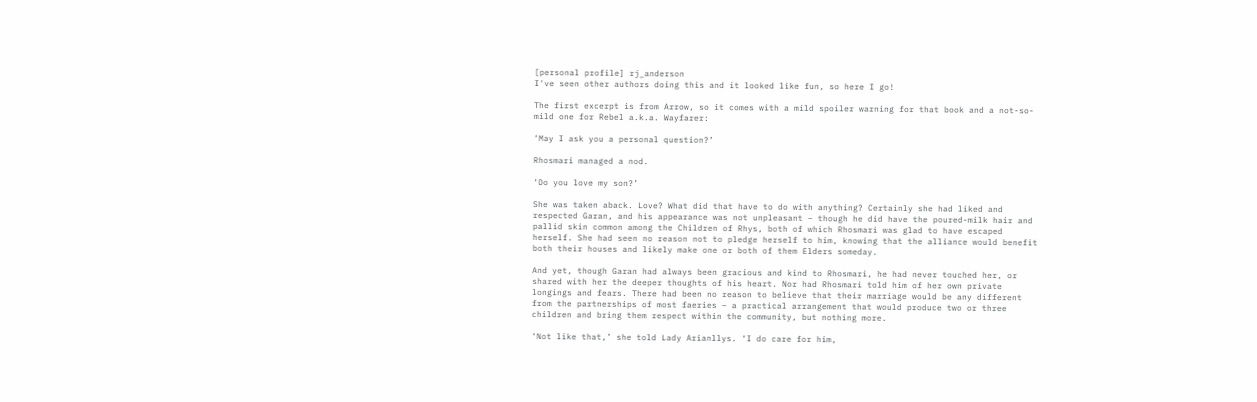[personal profile] rj_anderson
I've seen other authors doing this and it looked like fun, so here I go!

The first excerpt is from Arrow, so it comes with a mild spoiler warning for that book and a not-so-mild one for Rebel a.k.a. Wayfarer:

‘May I ask you a personal question?’

Rhosmari managed a nod.

‘Do you love my son?’

She was taken aback. Love? What did that have to do with anything? Certainly she had liked and respected Garan, and his appearance was not unpleasant – though he did have the poured-milk hair and pallid skin common among the Children of Rhys, both of which Rhosmari was glad to have escaped herself. She had seen no reason not to pledge herself to him, knowing that the alliance would benefit both their houses and likely make one or both of them Elders someday.

And yet, though Garan had always been gracious and kind to Rhosmari, he had never touched her, or shared with her the deeper thoughts of his heart. Nor had Rhosmari told him of her own private longings and fears. There had been no reason to believe that their marriage would be any different from the partnerships of most faeries – a practical arrangement that would produce two or three children and bring them respect within the community, but nothing more.

‘Not like that,’ she told Lady Arianllys. ‘I do care for him,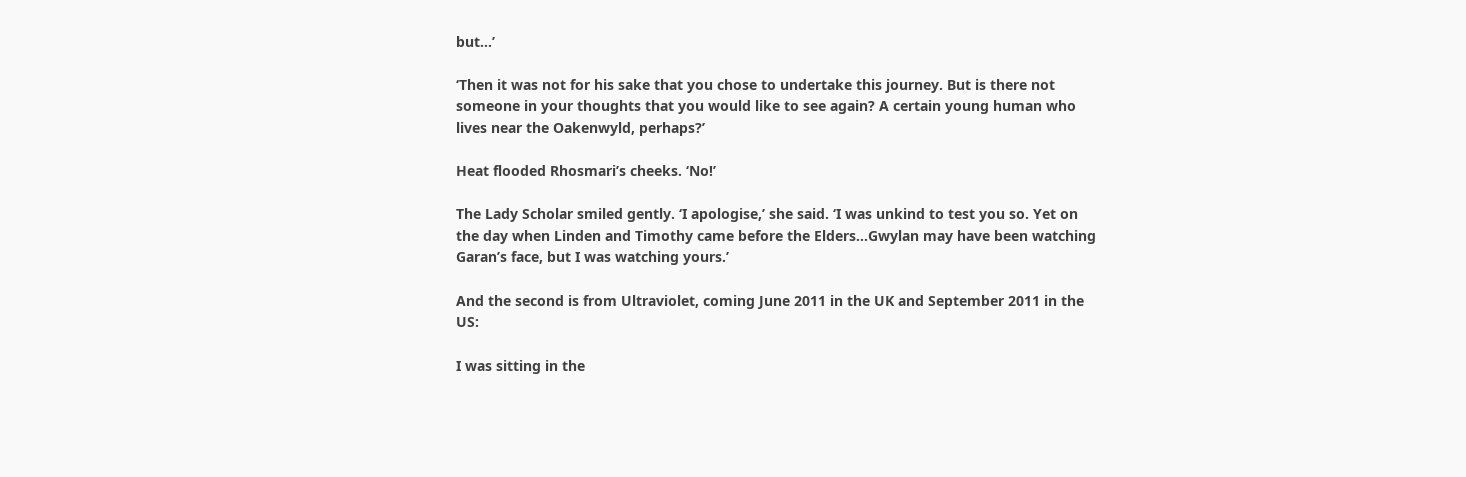but...’

‘Then it was not for his sake that you chose to undertake this journey. But is there not someone in your thoughts that you would like to see again? A certain young human who lives near the Oakenwyld, perhaps?’

Heat flooded Rhosmari’s cheeks. ‘No!’

The Lady Scholar smiled gently. ‘I apologise,’ she said. ‘I was unkind to test you so. Yet on the day when Linden and Timothy came before the Elders...Gwylan may have been watching Garan’s face, but I was watching yours.’

And the second is from Ultraviolet, coming June 2011 in the UK and September 2011 in the US:

I was sitting in the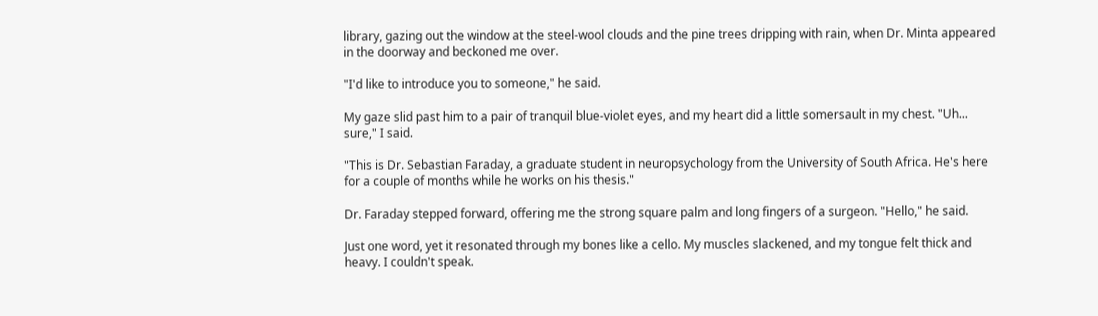library, gazing out the window at the steel-wool clouds and the pine trees dripping with rain, when Dr. Minta appeared in the doorway and beckoned me over.

"I'd like to introduce you to someone," he said.

My gaze slid past him to a pair of tranquil blue-violet eyes, and my heart did a little somersault in my chest. "Uh... sure," I said.

"This is Dr. Sebastian Faraday, a graduate student in neuropsychology from the University of South Africa. He's here for a couple of months while he works on his thesis."

Dr. Faraday stepped forward, offering me the strong square palm and long fingers of a surgeon. "Hello," he said.

Just one word, yet it resonated through my bones like a cello. My muscles slackened, and my tongue felt thick and heavy. I couldn't speak.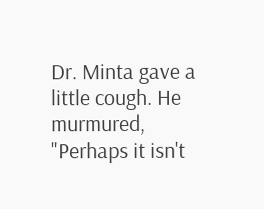Dr. Minta gave a little cough. He murmured, "Perhaps it isn't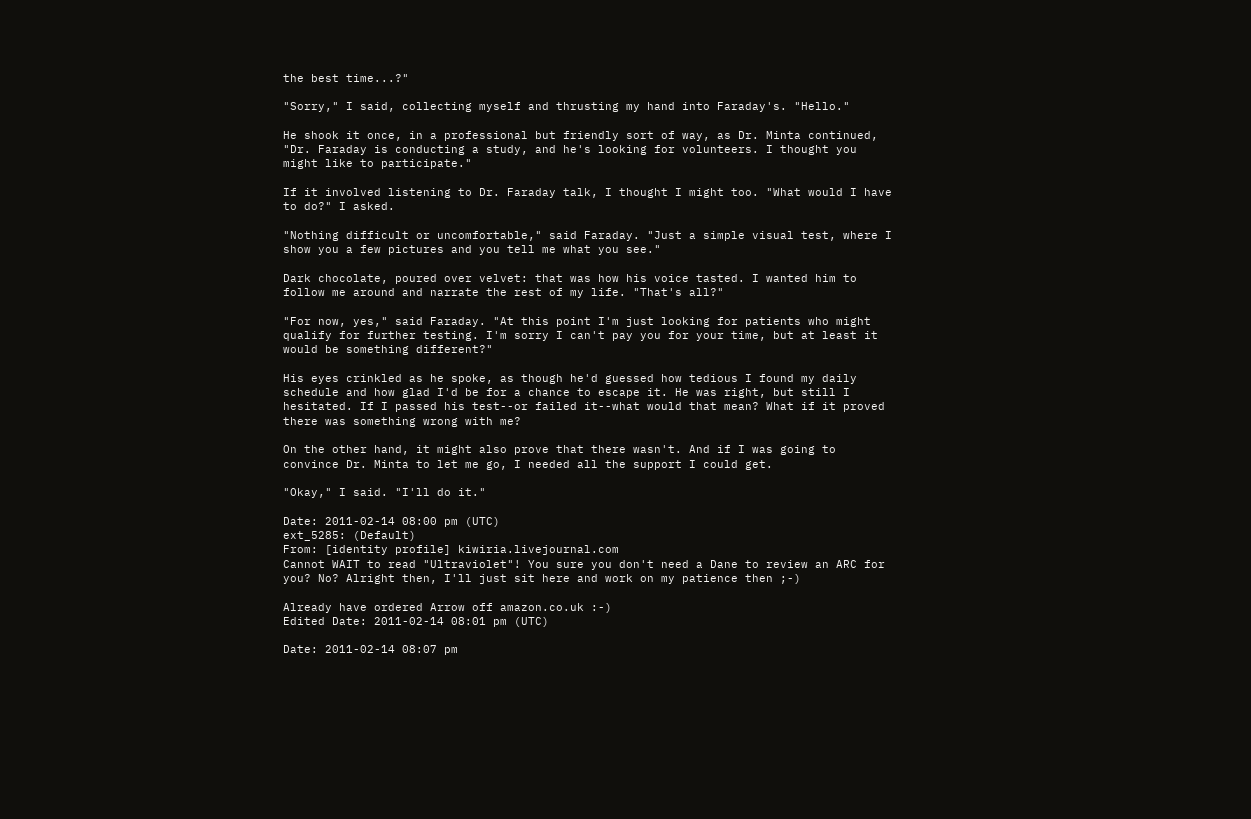the best time...?"

"Sorry," I said, collecting myself and thrusting my hand into Faraday's. "Hello."

He shook it once, in a professional but friendly sort of way, as Dr. Minta continued, "Dr. Faraday is conducting a study, and he's looking for volunteers. I thought you might like to participate."

If it involved listening to Dr. Faraday talk, I thought I might too. "What would I have to do?" I asked.

"Nothing difficult or uncomfortable," said Faraday. "Just a simple visual test, where I show you a few pictures and you tell me what you see."

Dark chocolate, poured over velvet: that was how his voice tasted. I wanted him to follow me around and narrate the rest of my life. "That's all?"

"For now, yes," said Faraday. "At this point I'm just looking for patients who might qualify for further testing. I'm sorry I can't pay you for your time, but at least it would be something different?"

His eyes crinkled as he spoke, as though he'd guessed how tedious I found my daily schedule and how glad I'd be for a chance to escape it. He was right, but still I hesitated. If I passed his test--or failed it--what would that mean? What if it proved there was something wrong with me?

On the other hand, it might also prove that there wasn't. And if I was going to convince Dr. Minta to let me go, I needed all the support I could get.

"Okay," I said. "I'll do it."

Date: 2011-02-14 08:00 pm (UTC)
ext_5285: (Default)
From: [identity profile] kiwiria.livejournal.com
Cannot WAIT to read "Ultraviolet"! You sure you don't need a Dane to review an ARC for you? No? Alright then, I'll just sit here and work on my patience then ;-)

Already have ordered Arrow off amazon.co.uk :-)
Edited Date: 2011-02-14 08:01 pm (UTC)

Date: 2011-02-14 08:07 pm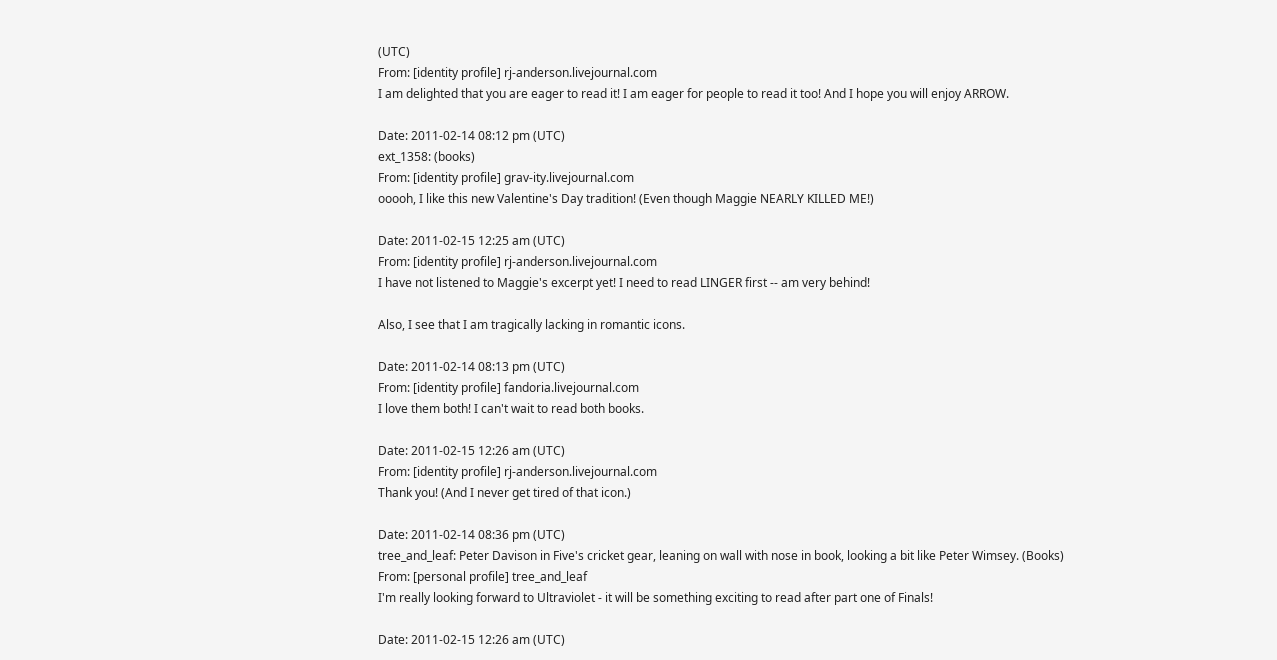(UTC)
From: [identity profile] rj-anderson.livejournal.com
I am delighted that you are eager to read it! I am eager for people to read it too! And I hope you will enjoy ARROW.

Date: 2011-02-14 08:12 pm (UTC)
ext_1358: (books)
From: [identity profile] grav-ity.livejournal.com
ooooh, I like this new Valentine's Day tradition! (Even though Maggie NEARLY KILLED ME!)

Date: 2011-02-15 12:25 am (UTC)
From: [identity profile] rj-anderson.livejournal.com
I have not listened to Maggie's excerpt yet! I need to read LINGER first -- am very behind!

Also, I see that I am tragically lacking in romantic icons.

Date: 2011-02-14 08:13 pm (UTC)
From: [identity profile] fandoria.livejournal.com
I love them both! I can't wait to read both books.

Date: 2011-02-15 12:26 am (UTC)
From: [identity profile] rj-anderson.livejournal.com
Thank you! (And I never get tired of that icon.)

Date: 2011-02-14 08:36 pm (UTC)
tree_and_leaf: Peter Davison in Five's cricket gear, leaning on wall with nose in book, looking a bit like Peter Wimsey. (Books)
From: [personal profile] tree_and_leaf
I'm really looking forward to Ultraviolet - it will be something exciting to read after part one of Finals!

Date: 2011-02-15 12:26 am (UTC)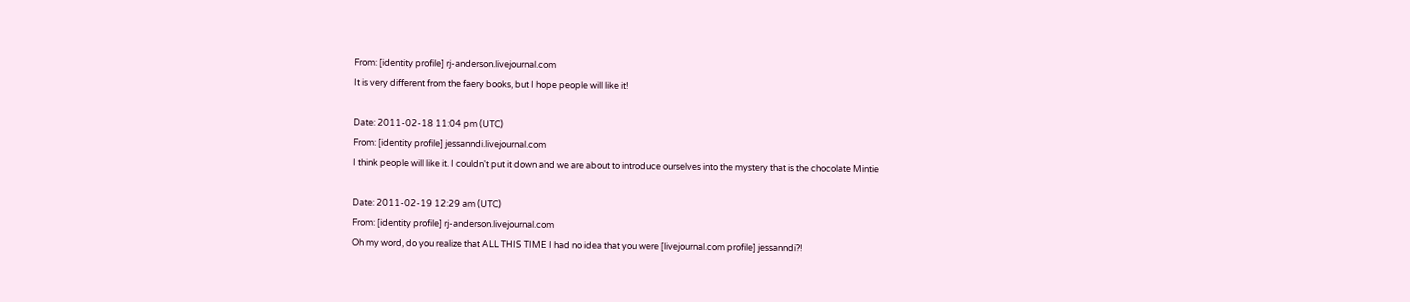From: [identity profile] rj-anderson.livejournal.com
It is very different from the faery books, but I hope people will like it!

Date: 2011-02-18 11:04 pm (UTC)
From: [identity profile] jessanndi.livejournal.com
I think people will like it. I couldn't put it down and we are about to introduce ourselves into the mystery that is the chocolate Mintie

Date: 2011-02-19 12:29 am (UTC)
From: [identity profile] rj-anderson.livejournal.com
Oh my word, do you realize that ALL THIS TIME I had no idea that you were [livejournal.com profile] jessanndi?!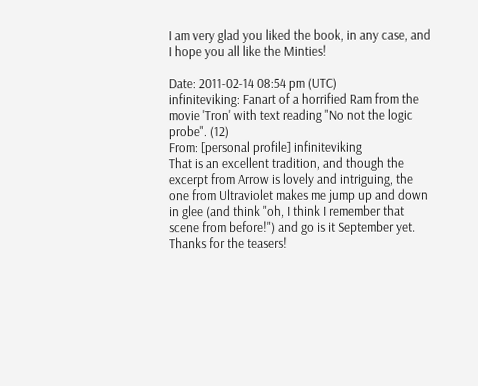I am very glad you liked the book, in any case, and I hope you all like the Minties!

Date: 2011-02-14 08:54 pm (UTC)
infiniteviking: Fanart of a horrified Ram from the movie 'Tron' with text reading "No not the logic probe". (12)
From: [personal profile] infiniteviking
That is an excellent tradition, and though the excerpt from Arrow is lovely and intriguing, the one from Ultraviolet makes me jump up and down in glee (and think "oh, I think I remember that scene from before!") and go is it September yet. Thanks for the teasers!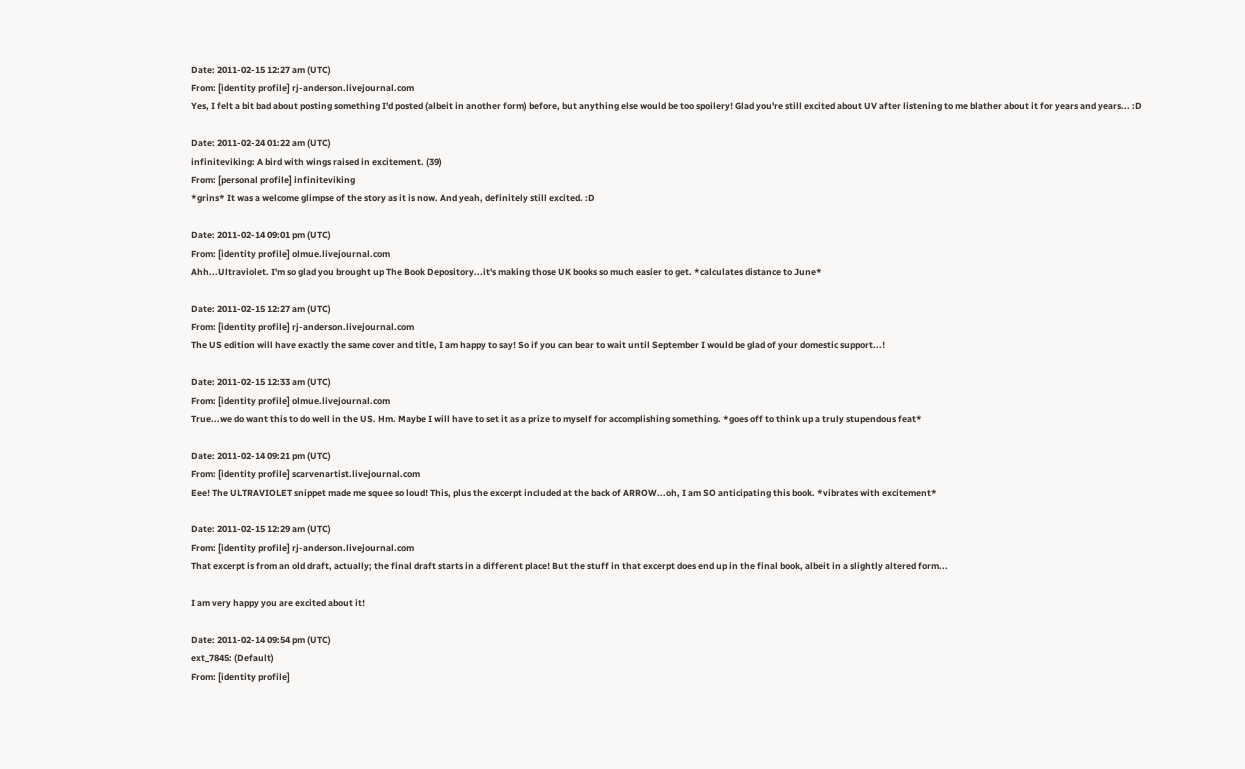Date: 2011-02-15 12:27 am (UTC)
From: [identity profile] rj-anderson.livejournal.com
Yes, I felt a bit bad about posting something I'd posted (albeit in another form) before, but anything else would be too spoilery! Glad you're still excited about UV after listening to me blather about it for years and years... :D

Date: 2011-02-24 01:22 am (UTC)
infiniteviking: A bird with wings raised in excitement. (39)
From: [personal profile] infiniteviking
*grins* It was a welcome glimpse of the story as it is now. And yeah, definitely still excited. :D

Date: 2011-02-14 09:01 pm (UTC)
From: [identity profile] olmue.livejournal.com
Ahh...Ultraviolet. I'm so glad you brought up The Book Depository...it's making those UK books so much easier to get. *calculates distance to June*

Date: 2011-02-15 12:27 am (UTC)
From: [identity profile] rj-anderson.livejournal.com
The US edition will have exactly the same cover and title, I am happy to say! So if you can bear to wait until September I would be glad of your domestic support...!

Date: 2011-02-15 12:33 am (UTC)
From: [identity profile] olmue.livejournal.com
True...we do want this to do well in the US. Hm. Maybe I will have to set it as a prize to myself for accomplishing something. *goes off to think up a truly stupendous feat*

Date: 2011-02-14 09:21 pm (UTC)
From: [identity profile] scarvenartist.livejournal.com
Eee! The ULTRAVIOLET snippet made me squee so loud! This, plus the excerpt included at the back of ARROW...oh, I am SO anticipating this book. *vibrates with excitement*

Date: 2011-02-15 12:29 am (UTC)
From: [identity profile] rj-anderson.livejournal.com
That excerpt is from an old draft, actually; the final draft starts in a different place! But the stuff in that excerpt does end up in the final book, albeit in a slightly altered form...

I am very happy you are excited about it!

Date: 2011-02-14 09:54 pm (UTC)
ext_7845: (Default)
From: [identity profile]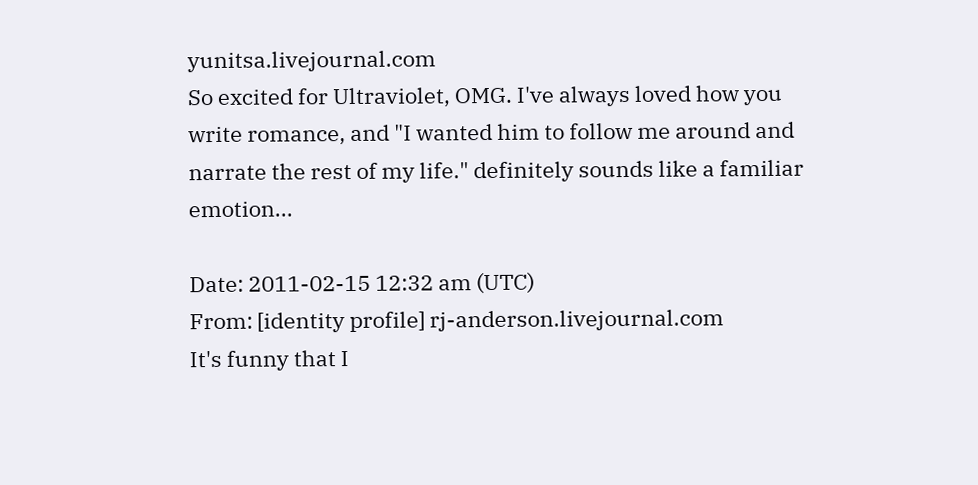yunitsa.livejournal.com
So excited for Ultraviolet, OMG. I've always loved how you write romance, and "I wanted him to follow me around and narrate the rest of my life." definitely sounds like a familiar emotion...

Date: 2011-02-15 12:32 am (UTC)
From: [identity profile] rj-anderson.livejournal.com
It's funny that I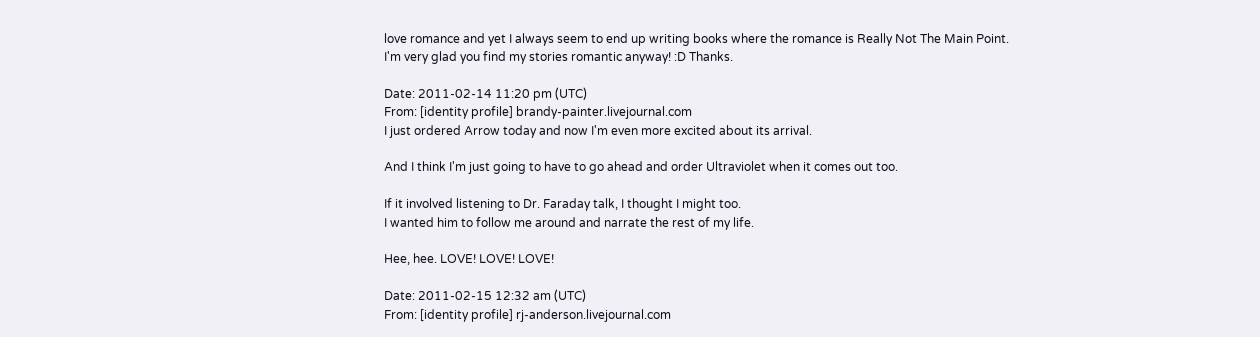love romance and yet I always seem to end up writing books where the romance is Really Not The Main Point. I'm very glad you find my stories romantic anyway! :D Thanks.

Date: 2011-02-14 11:20 pm (UTC)
From: [identity profile] brandy-painter.livejournal.com
I just ordered Arrow today and now I'm even more excited about its arrival.

And I think I'm just going to have to go ahead and order Ultraviolet when it comes out too.

If it involved listening to Dr. Faraday talk, I thought I might too.
I wanted him to follow me around and narrate the rest of my life.

Hee, hee. LOVE! LOVE! LOVE!

Date: 2011-02-15 12:32 am (UTC)
From: [identity profile] rj-anderson.livejournal.com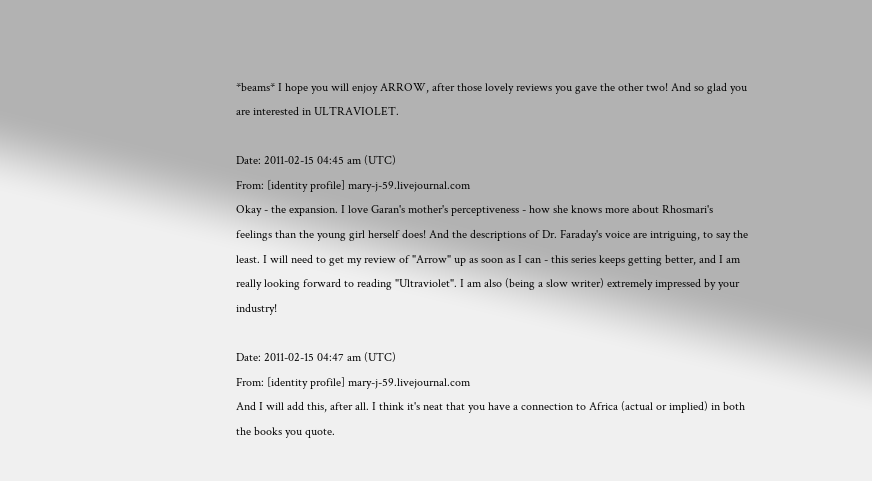*beams* I hope you will enjoy ARROW, after those lovely reviews you gave the other two! And so glad you are interested in ULTRAVIOLET.

Date: 2011-02-15 04:45 am (UTC)
From: [identity profile] mary-j-59.livejournal.com
Okay - the expansion. I love Garan's mother's perceptiveness - how she knows more about Rhosmari's feelings than the young girl herself does! And the descriptions of Dr. Faraday's voice are intriguing, to say the least. I will need to get my review of "Arrow" up as soon as I can - this series keeps getting better, and I am really looking forward to reading "Ultraviolet". I am also (being a slow writer) extremely impressed by your industry!

Date: 2011-02-15 04:47 am (UTC)
From: [identity profile] mary-j-59.livejournal.com
And I will add this, after all. I think it's neat that you have a connection to Africa (actual or implied) in both the books you quote.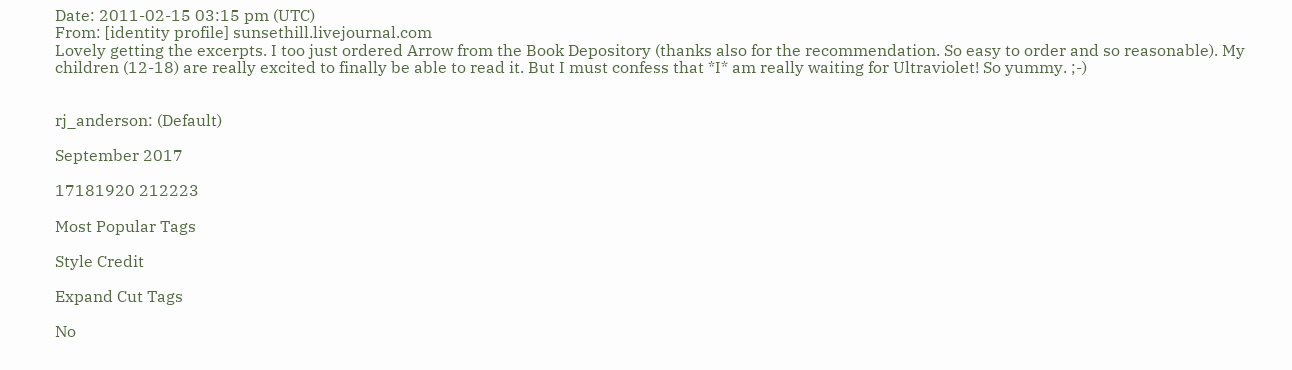Date: 2011-02-15 03:15 pm (UTC)
From: [identity profile] sunsethill.livejournal.com
Lovely getting the excerpts. I too just ordered Arrow from the Book Depository (thanks also for the recommendation. So easy to order and so reasonable). My children (12-18) are really excited to finally be able to read it. But I must confess that *I* am really waiting for Ultraviolet! So yummy. ;-)


rj_anderson: (Default)

September 2017

17181920 212223

Most Popular Tags

Style Credit

Expand Cut Tags

No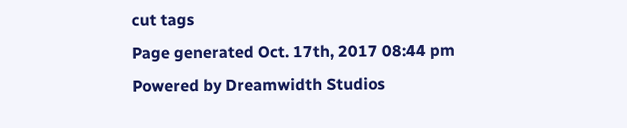cut tags
Page generated Oct. 17th, 2017 08:44 pm
Powered by Dreamwidth Studios